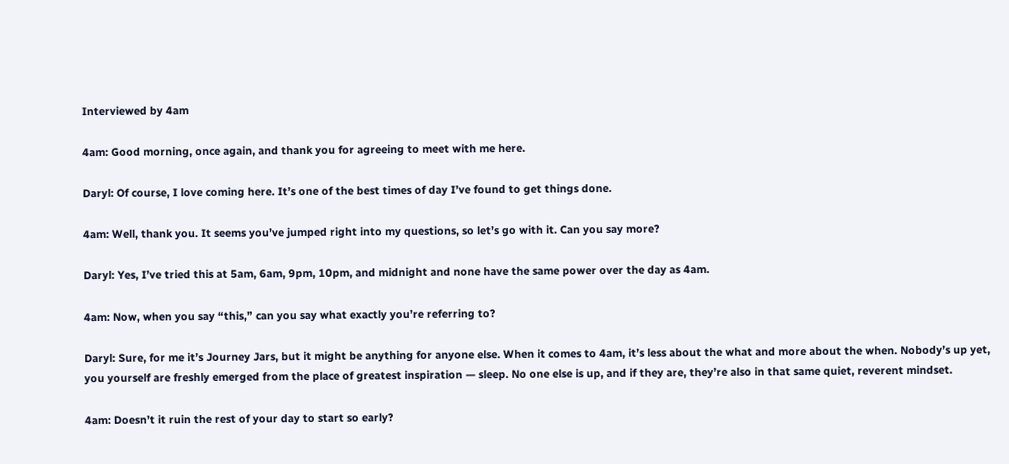Interviewed by 4am

4am: Good morning, once again, and thank you for agreeing to meet with me here.

Daryl: Of course, I love coming here. It’s one of the best times of day I’ve found to get things done.

4am: Well, thank you. It seems you’ve jumped right into my questions, so let’s go with it. Can you say more?

Daryl: Yes, I’ve tried this at 5am, 6am, 9pm, 10pm, and midnight and none have the same power over the day as 4am.

4am: Now, when you say “this,” can you say what exactly you’re referring to?

Daryl: Sure, for me it’s Journey Jars, but it might be anything for anyone else. When it comes to 4am, it’s less about the what and more about the when. Nobody’s up yet, you yourself are freshly emerged from the place of greatest inspiration — sleep. No one else is up, and if they are, they’re also in that same quiet, reverent mindset.

4am: Doesn’t it ruin the rest of your day to start so early?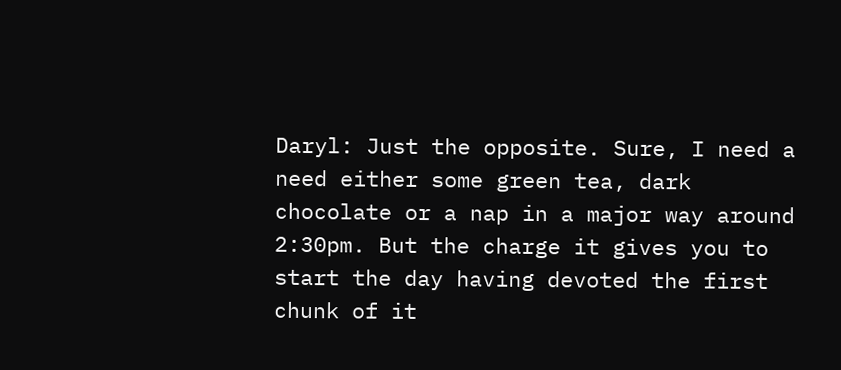Daryl: Just the opposite. Sure, I need a need either some green tea, dark chocolate or a nap in a major way around 2:30pm. But the charge it gives you to start the day having devoted the first chunk of it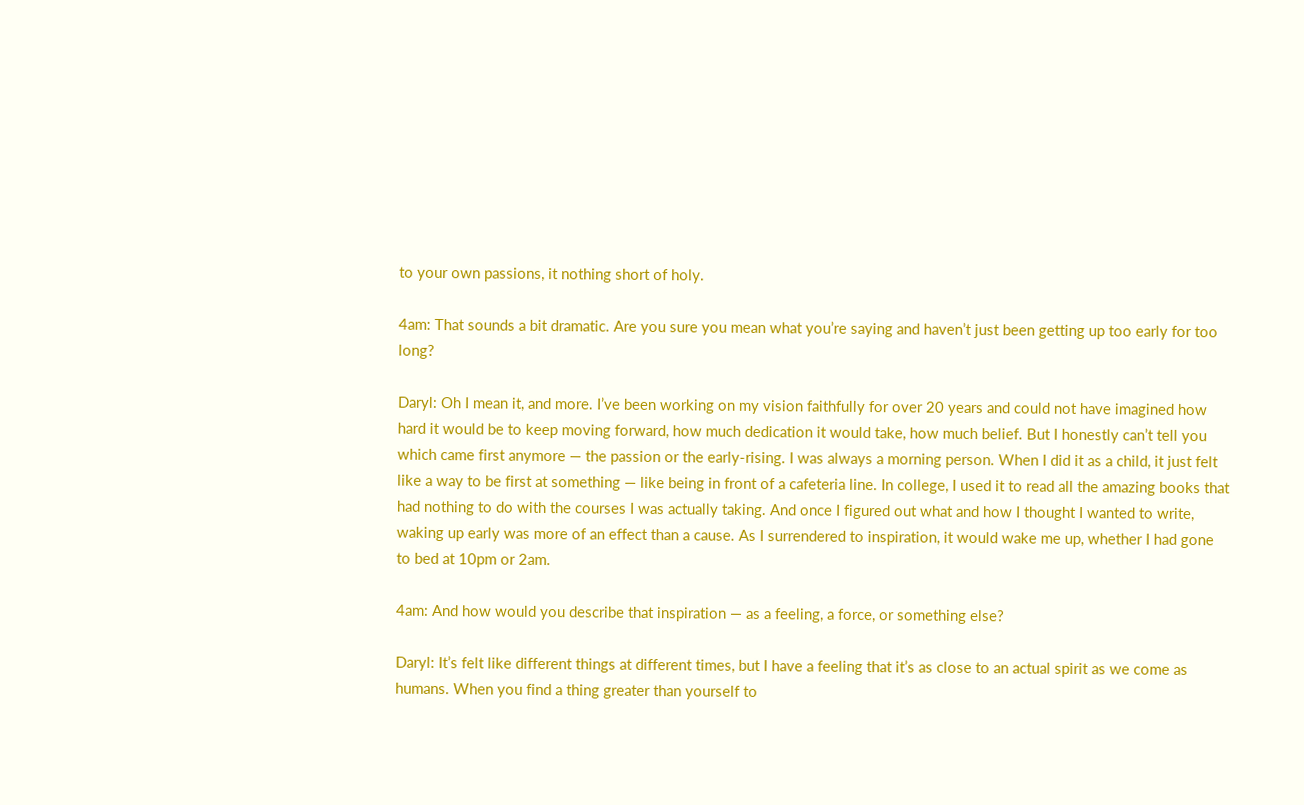to your own passions, it nothing short of holy.

4am: That sounds a bit dramatic. Are you sure you mean what you’re saying and haven’t just been getting up too early for too long?

Daryl: Oh I mean it, and more. I’ve been working on my vision faithfully for over 20 years and could not have imagined how hard it would be to keep moving forward, how much dedication it would take, how much belief. But I honestly can’t tell you which came first anymore — the passion or the early-rising. I was always a morning person. When I did it as a child, it just felt like a way to be first at something — like being in front of a cafeteria line. In college, I used it to read all the amazing books that had nothing to do with the courses I was actually taking. And once I figured out what and how I thought I wanted to write, waking up early was more of an effect than a cause. As I surrendered to inspiration, it would wake me up, whether I had gone to bed at 10pm or 2am.

4am: And how would you describe that inspiration — as a feeling, a force, or something else?

Daryl: It’s felt like different things at different times, but I have a feeling that it’s as close to an actual spirit as we come as humans. When you find a thing greater than yourself to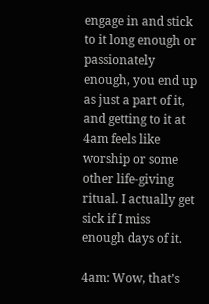engage in and stick to it long enough or passionately enough, you end up as just a part of it, and getting to it at 4am feels like worship or some other life-giving ritual. I actually get sick if I miss enough days of it.

4am: Wow, that’s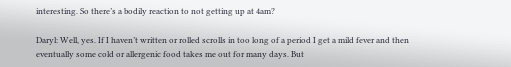interesting. So there’s a bodily reaction to not getting up at 4am?

Daryl: Well, yes. If I haven’t written or rolled scrolls in too long of a period I get a mild fever and then eventually some cold or allergenic food takes me out for many days. But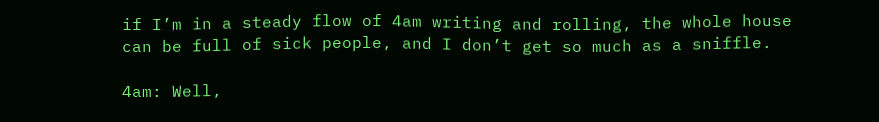if I’m in a steady flow of 4am writing and rolling, the whole house can be full of sick people, and I don’t get so much as a sniffle.

4am: Well,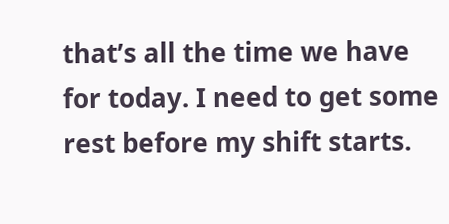that’s all the time we have for today. I need to get some rest before my shift starts.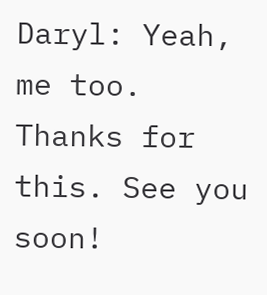Daryl: Yeah, me too. Thanks for this. See you soon!